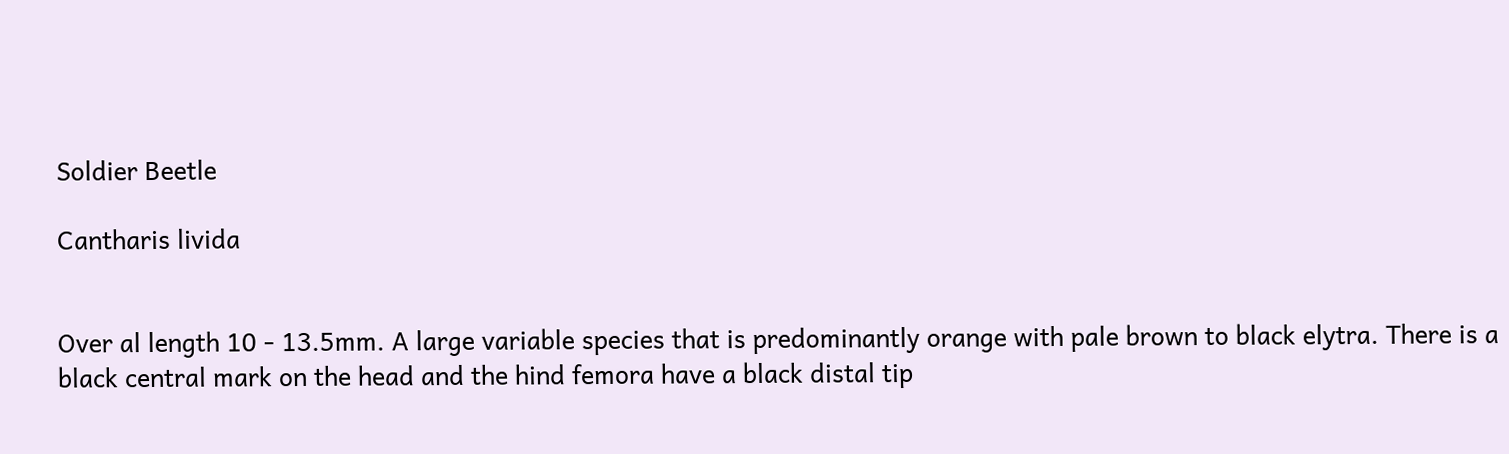Soldier Beetle

Cantharis livida


Over al length 10 - 13.5mm. A large variable species that is predominantly orange with pale brown to black elytra. There is a black central mark on the head and the hind femora have a black distal tip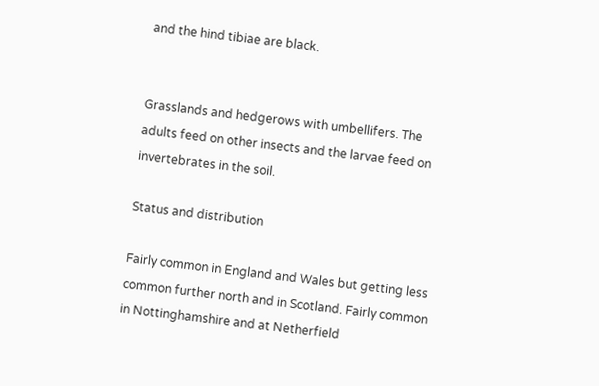and the hind tibiae are black.


Grasslands and hedgerows with umbellifers. The adults feed on other insects and the larvae feed on invertebrates in the soil.

Status and distribution

Fairly common in England and Wales but getting less common further north and in Scotland. Fairly common in Nottinghamshire and at Netherfield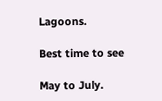Lagoons.

Best time to see

May to July.